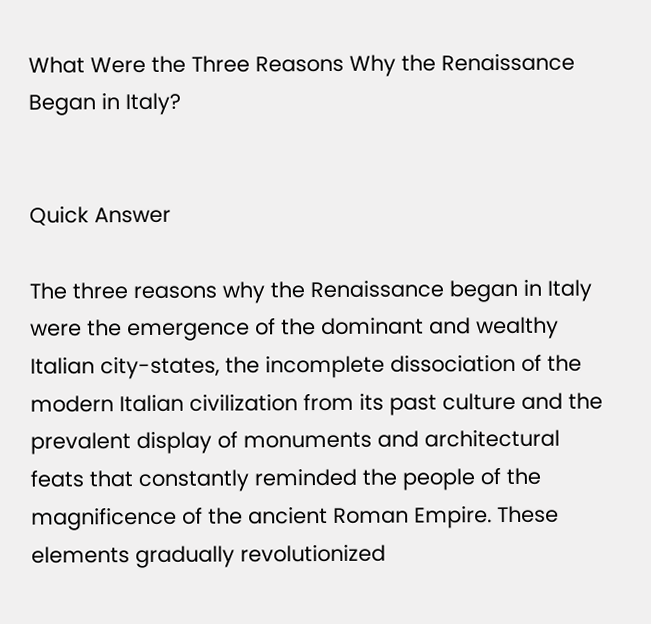What Were the Three Reasons Why the Renaissance Began in Italy?


Quick Answer

The three reasons why the Renaissance began in Italy were the emergence of the dominant and wealthy Italian city-states, the incomplete dissociation of the modern Italian civilization from its past culture and the prevalent display of monuments and architectural feats that constantly reminded the people of the magnificence of the ancient Roman Empire. These elements gradually revolutionized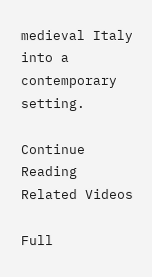medieval Italy into a contemporary setting.

Continue Reading
Related Videos

Full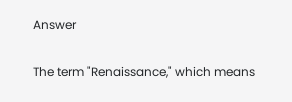Answer

The term "Renaissance," which means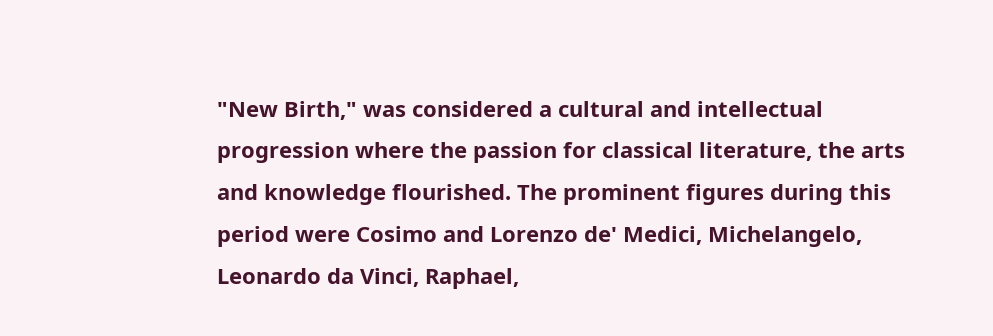"New Birth," was considered a cultural and intellectual progression where the passion for classical literature, the arts and knowledge flourished. The prominent figures during this period were Cosimo and Lorenzo de' Medici, Michelangelo, Leonardo da Vinci, Raphael,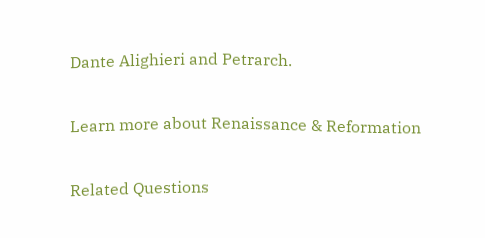Dante Alighieri and Petrarch.

Learn more about Renaissance & Reformation

Related Questions